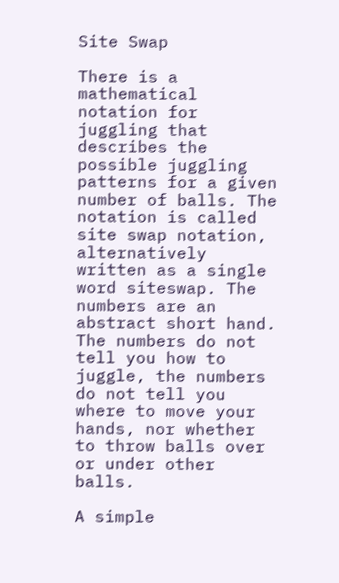Site Swap

There is a mathematical notation for juggling that describes the possible juggling patterns for a given number of balls. The notation is called site swap notation, alternatively written as a single word siteswap. The numbers are an abstract short hand. The numbers do not tell you how to juggle, the numbers do not tell you where to move your hands, nor whether to throw balls over or under other balls.

A simple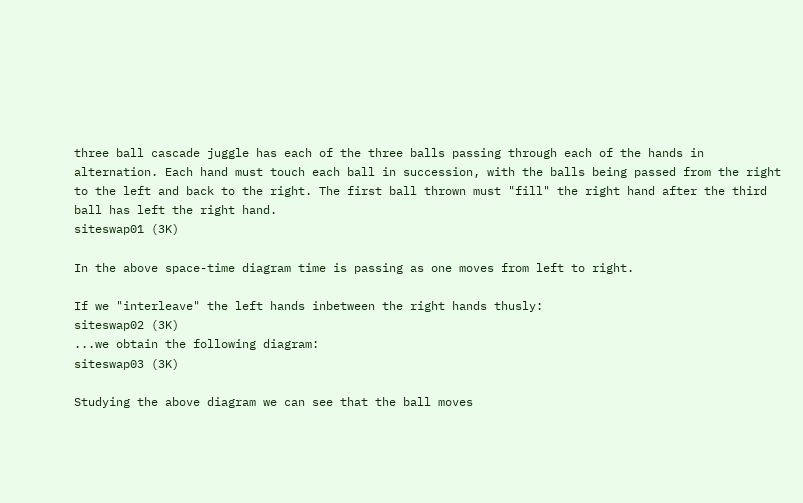three ball cascade juggle has each of the three balls passing through each of the hands in alternation. Each hand must touch each ball in succession, with the balls being passed from the right to the left and back to the right. The first ball thrown must "fill" the right hand after the third ball has left the right hand.
siteswap01 (3K)

In the above space-time diagram time is passing as one moves from left to right.

If we "interleave" the left hands inbetween the right hands thusly:
siteswap02 (3K)
...we obtain the following diagram:
siteswap03 (3K)

Studying the above diagram we can see that the ball moves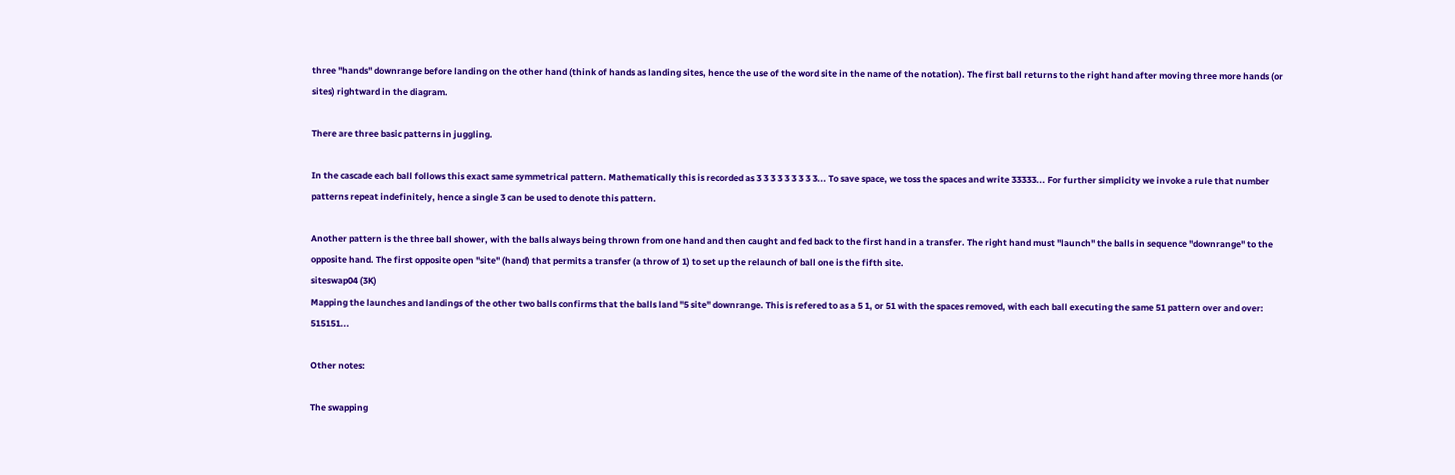three "hands" downrange before landing on the other hand (think of hands as landing sites, hence the use of the word site in the name of the notation). The first ball returns to the right hand after moving three more hands (or sites) rightward in the diagram.

There are three basic patterns in juggling.

In the cascade each ball follows this exact same symmetrical pattern. Mathematically this is recorded as 3 3 3 3 3 3 3 3 3... To save space, we toss the spaces and write 33333... For further simplicity we invoke a rule that number patterns repeat indefinitely, hence a single 3 can be used to denote this pattern.

Another pattern is the three ball shower, with the balls always being thrown from one hand and then caught and fed back to the first hand in a transfer. The right hand must "launch" the balls in sequence "downrange" to the opposite hand. The first opposite open "site" (hand) that permits a transfer (a throw of 1) to set up the relaunch of ball one is the fifth site.
siteswap04 (3K)
Mapping the launches and landings of the other two balls confirms that the balls land "5 site" downrange. This is refered to as a 5 1, or 51 with the spaces removed, with each ball executing the same 51 pattern over and over: 515151...

Other notes:

The swapping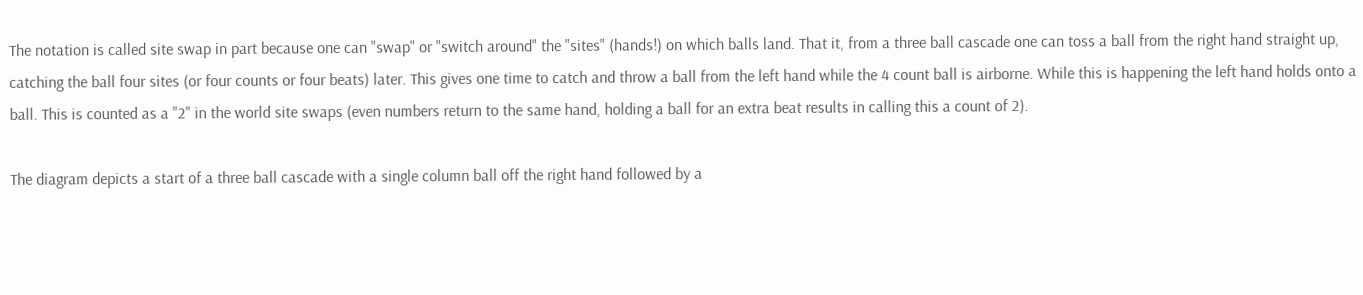The notation is called site swap in part because one can "swap" or "switch around" the "sites" (hands!) on which balls land. That it, from a three ball cascade one can toss a ball from the right hand straight up, catching the ball four sites (or four counts or four beats) later. This gives one time to catch and throw a ball from the left hand while the 4 count ball is airborne. While this is happening the left hand holds onto a ball. This is counted as a "2" in the world site swaps (even numbers return to the same hand, holding a ball for an extra beat results in calling this a count of 2).

The diagram depicts a start of a three ball cascade with a single column ball off the right hand followed by a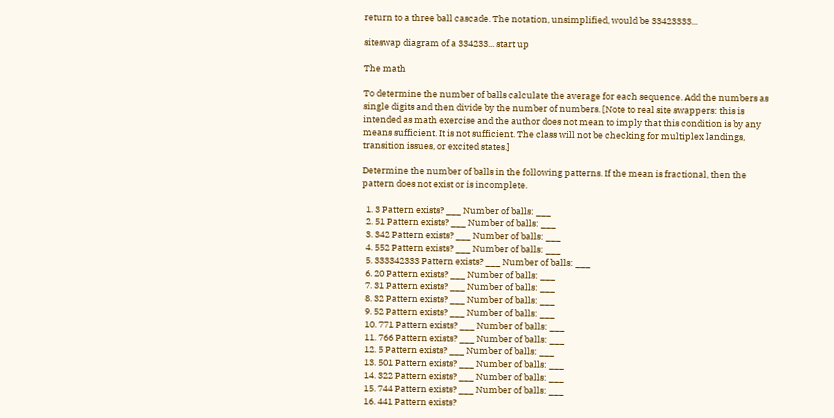return to a three ball cascade. The notation, unsimplified, would be 33423333...

siteswap diagram of a 334233... start up

The math

To determine the number of balls calculate the average for each sequence. Add the numbers as single digits and then divide by the number of numbers. [Note to real site swappers: this is intended as math exercise and the author does not mean to imply that this condition is by any means sufficient. It is not sufficient. The class will not be checking for multiplex landings, transition issues, or excited states.]

Determine the number of balls in the following patterns. If the mean is fractional, then the pattern does not exist or is incomplete.

  1. 3 Pattern exists? ___ Number of balls: ___
  2. 51 Pattern exists? ___ Number of balls: ___
  3. 342 Pattern exists? ___ Number of balls: ___
  4. 552 Pattern exists? ___ Number of balls: ___
  5. 333342333 Pattern exists? ___ Number of balls: ___
  6. 20 Pattern exists? ___ Number of balls: ___
  7. 31 Pattern exists? ___ Number of balls: ___
  8. 32 Pattern exists? ___ Number of balls: ___
  9. 52 Pattern exists? ___ Number of balls: ___
  10. 771 Pattern exists? ___ Number of balls: ___
  11. 766 Pattern exists? ___ Number of balls: ___
  12. 5 Pattern exists? ___ Number of balls: ___
  13. 501 Pattern exists? ___ Number of balls: ___
  14. 322 Pattern exists? ___ Number of balls: ___
  15. 744 Pattern exists? ___ Number of balls: ___
  16. 441 Pattern exists?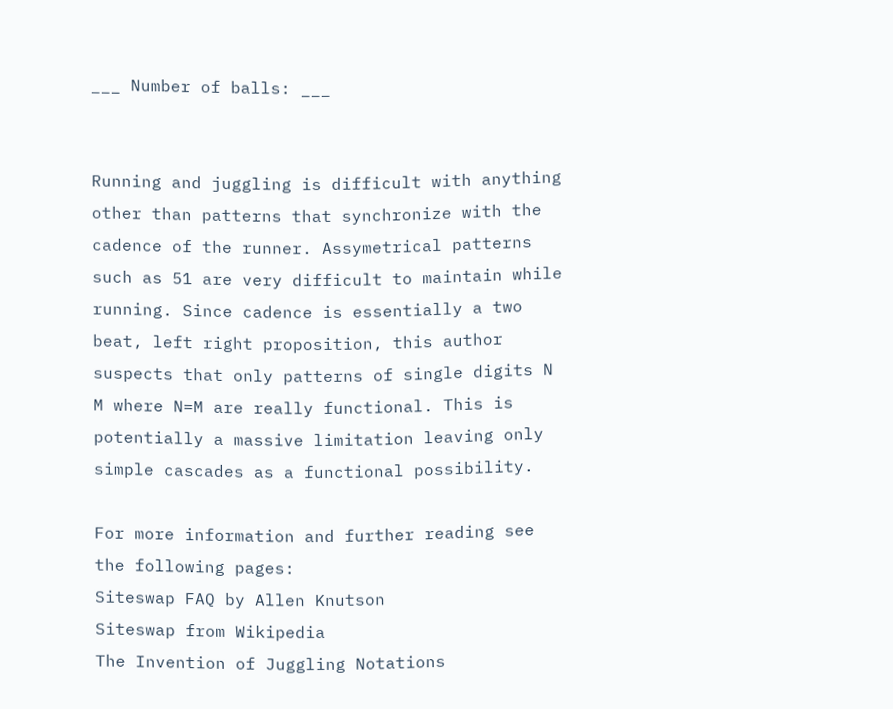___ Number of balls: ___


Running and juggling is difficult with anything other than patterns that synchronize with the cadence of the runner. Assymetrical patterns such as 51 are very difficult to maintain while running. Since cadence is essentially a two beat, left right proposition, this author suspects that only patterns of single digits N M where N=M are really functional. This is potentially a massive limitation leaving only simple cascades as a functional possibility.

For more information and further reading see the following pages:
Siteswap FAQ by Allen Knutson
Siteswap from Wikipedia
The Invention of Juggling Notations